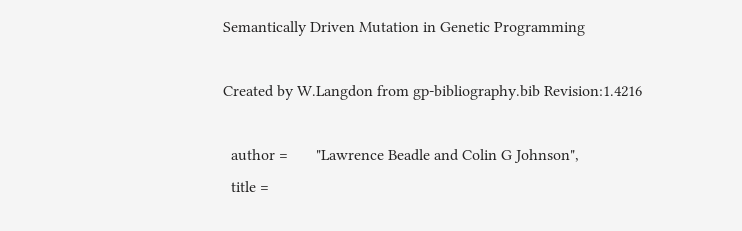Semantically Driven Mutation in Genetic Programming

Created by W.Langdon from gp-bibliography.bib Revision:1.4216

  author =       "Lawrence Beadle and Colin G Johnson",
  title =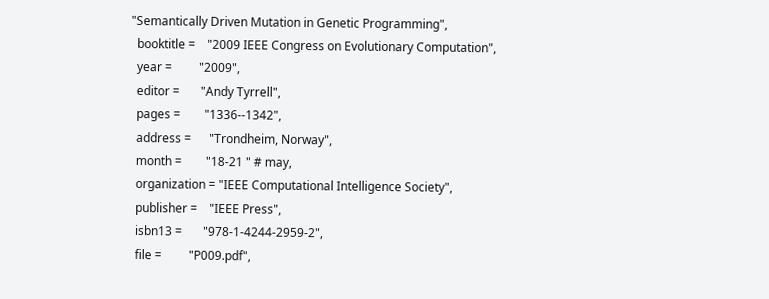"Semantically Driven Mutation in Genetic Programming",
  booktitle =    "2009 IEEE Congress on Evolutionary Computation",
  year =         "2009",
  editor =       "Andy Tyrrell",
  pages =        "1336--1342",
  address =      "Trondheim, Norway",
  month =        "18-21 " # may,
  organization = "IEEE Computational Intelligence Society",
  publisher =    "IEEE Press",
  isbn13 =       "978-1-4244-2959-2",
  file =         "P009.pdf",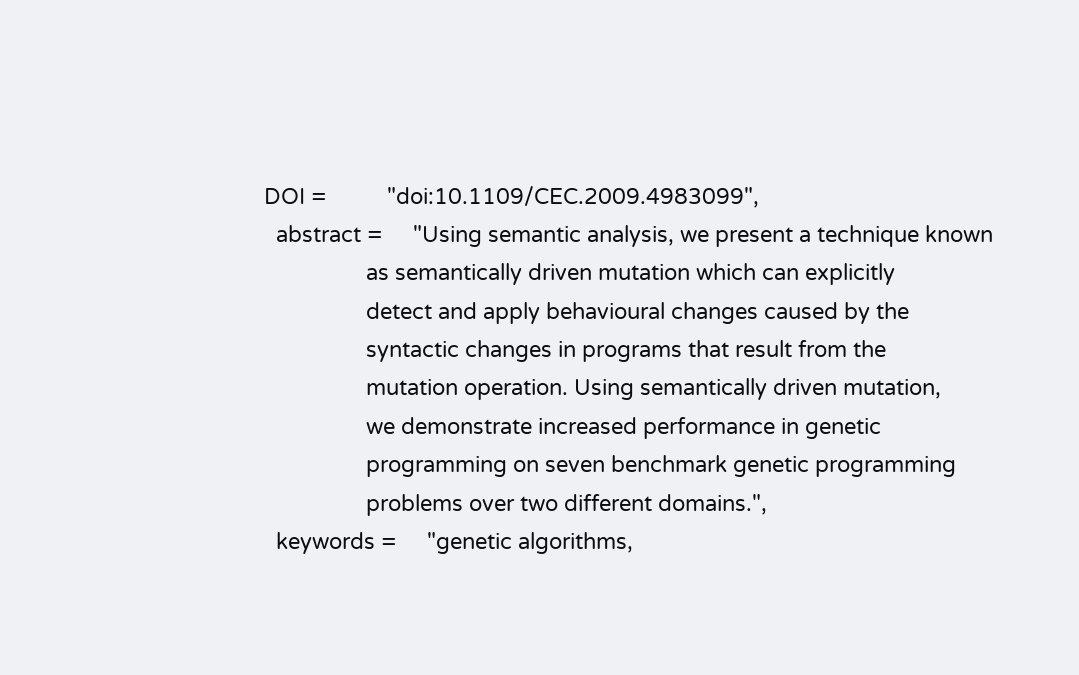DOI =          "doi:10.1109/CEC.2009.4983099",
  abstract =     "Using semantic analysis, we present a technique known
                 as semantically driven mutation which can explicitly
                 detect and apply behavioural changes caused by the
                 syntactic changes in programs that result from the
                 mutation operation. Using semantically driven mutation,
                 we demonstrate increased performance in genetic
                 programming on seven benchmark genetic programming
                 problems over two different domains.",
  keywords =     "genetic algorithms,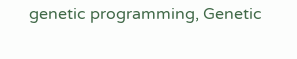genetic programming, Genetic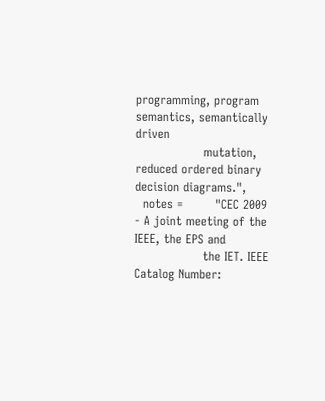programming, program semantics, semantically driven
                 mutation, reduced ordered binary decision diagrams.",
  notes =        "CEC 2009 - A joint meeting of the IEEE, the EPS and
                 the IET. IEEE Catalog Number: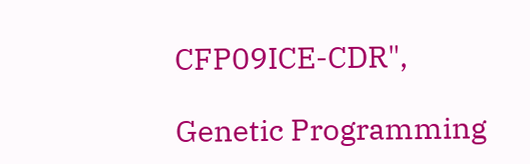CFP09ICE-CDR",

Genetic Programming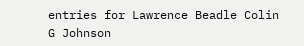entries for Lawrence Beadle Colin G Johnson